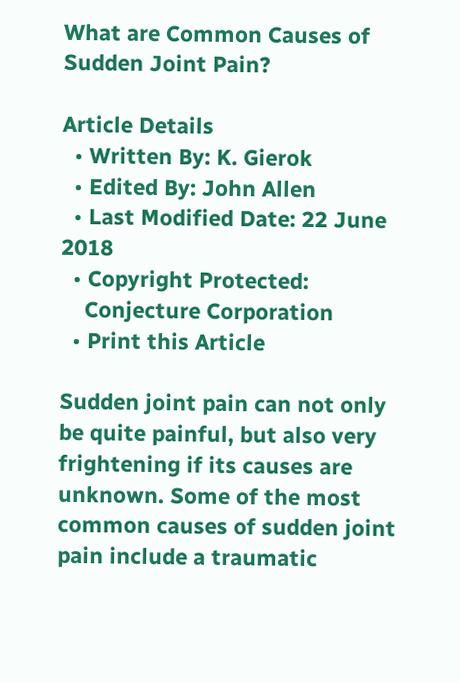What are Common Causes of Sudden Joint Pain?

Article Details
  • Written By: K. Gierok
  • Edited By: John Allen
  • Last Modified Date: 22 June 2018
  • Copyright Protected:
    Conjecture Corporation
  • Print this Article

Sudden joint pain can not only be quite painful, but also very frightening if its causes are unknown. Some of the most common causes of sudden joint pain include a traumatic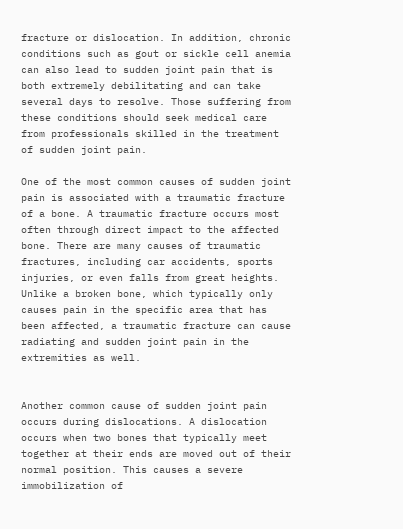fracture or dislocation. In addition, chronic conditions such as gout or sickle cell anemia can also lead to sudden joint pain that is both extremely debilitating and can take several days to resolve. Those suffering from these conditions should seek medical care from professionals skilled in the treatment of sudden joint pain.

One of the most common causes of sudden joint pain is associated with a traumatic fracture of a bone. A traumatic fracture occurs most often through direct impact to the affected bone. There are many causes of traumatic fractures, including car accidents, sports injuries, or even falls from great heights. Unlike a broken bone, which typically only causes pain in the specific area that has been affected, a traumatic fracture can cause radiating and sudden joint pain in the extremities as well.


Another common cause of sudden joint pain occurs during dislocations. A dislocation occurs when two bones that typically meet together at their ends are moved out of their normal position. This causes a severe immobilization of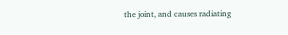the joint, and causes radiating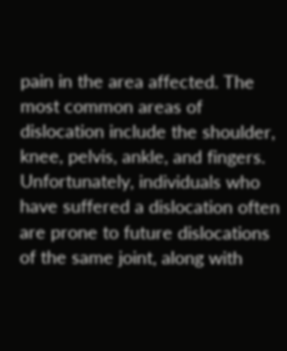pain in the area affected. The most common areas of dislocation include the shoulder, knee, pelvis, ankle, and fingers. Unfortunately, individuals who have suffered a dislocation often are prone to future dislocations of the same joint, along with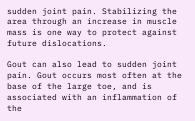sudden joint pain. Stabilizing the area through an increase in muscle mass is one way to protect against future dislocations.

Gout can also lead to sudden joint pain. Gout occurs most often at the base of the large toe, and is associated with an inflammation of the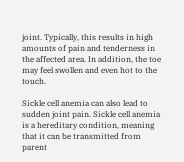joint. Typically, this results in high amounts of pain and tenderness in the affected area. In addition, the toe may feel swollen and even hot to the touch.

Sickle cell anemia can also lead to sudden joint pain. Sickle cell anemia is a hereditary condition, meaning that it can be transmitted from parent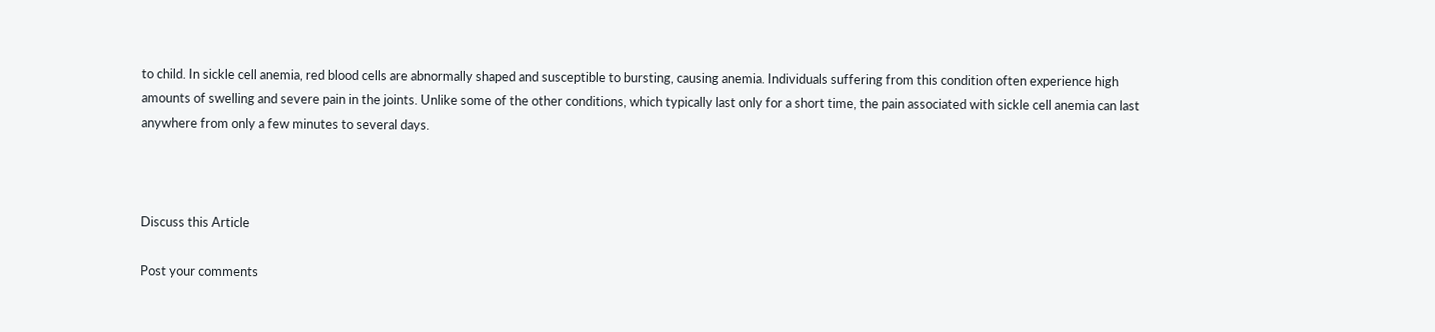to child. In sickle cell anemia, red blood cells are abnormally shaped and susceptible to bursting, causing anemia. Individuals suffering from this condition often experience high amounts of swelling and severe pain in the joints. Unlike some of the other conditions, which typically last only for a short time, the pain associated with sickle cell anemia can last anywhere from only a few minutes to several days.



Discuss this Article

Post your comments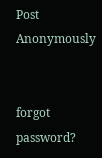Post Anonymously


forgot password?